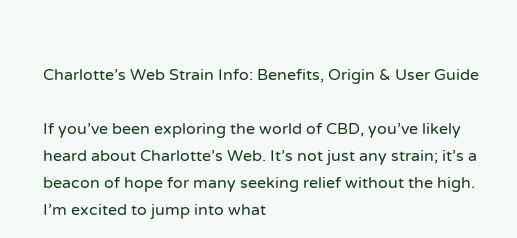Charlotte’s Web Strain Info: Benefits, Origin & User Guide

If you’ve been exploring the world of CBD, you’ve likely heard about Charlotte’s Web. It’s not just any strain; it’s a beacon of hope for many seeking relief without the high. I’m excited to jump into what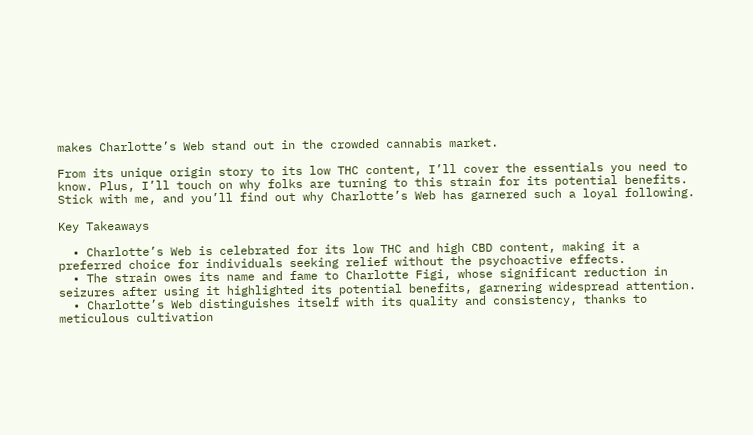makes Charlotte’s Web stand out in the crowded cannabis market.

From its unique origin story to its low THC content, I’ll cover the essentials you need to know. Plus, I’ll touch on why folks are turning to this strain for its potential benefits. Stick with me, and you’ll find out why Charlotte’s Web has garnered such a loyal following.

Key Takeaways

  • Charlotte’s Web is celebrated for its low THC and high CBD content, making it a preferred choice for individuals seeking relief without the psychoactive effects.
  • The strain owes its name and fame to Charlotte Figi, whose significant reduction in seizures after using it highlighted its potential benefits, garnering widespread attention.
  • Charlotte’s Web distinguishes itself with its quality and consistency, thanks to meticulous cultivation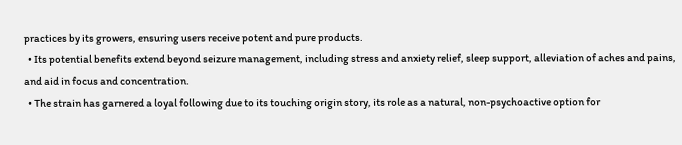practices by its growers, ensuring users receive potent and pure products.
  • Its potential benefits extend beyond seizure management, including stress and anxiety relief, sleep support, alleviation of aches and pains, and aid in focus and concentration.
  • The strain has garnered a loyal following due to its touching origin story, its role as a natural, non-psychoactive option for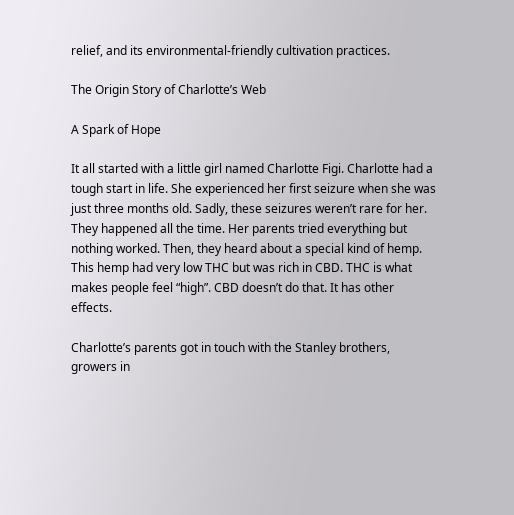relief, and its environmental-friendly cultivation practices.

The Origin Story of Charlotte’s Web

A Spark of Hope

It all started with a little girl named Charlotte Figi. Charlotte had a tough start in life. She experienced her first seizure when she was just three months old. Sadly, these seizures weren’t rare for her. They happened all the time. Her parents tried everything but nothing worked. Then, they heard about a special kind of hemp. This hemp had very low THC but was rich in CBD. THC is what makes people feel “high”. CBD doesn’t do that. It has other effects.

Charlotte’s parents got in touch with the Stanley brothers, growers in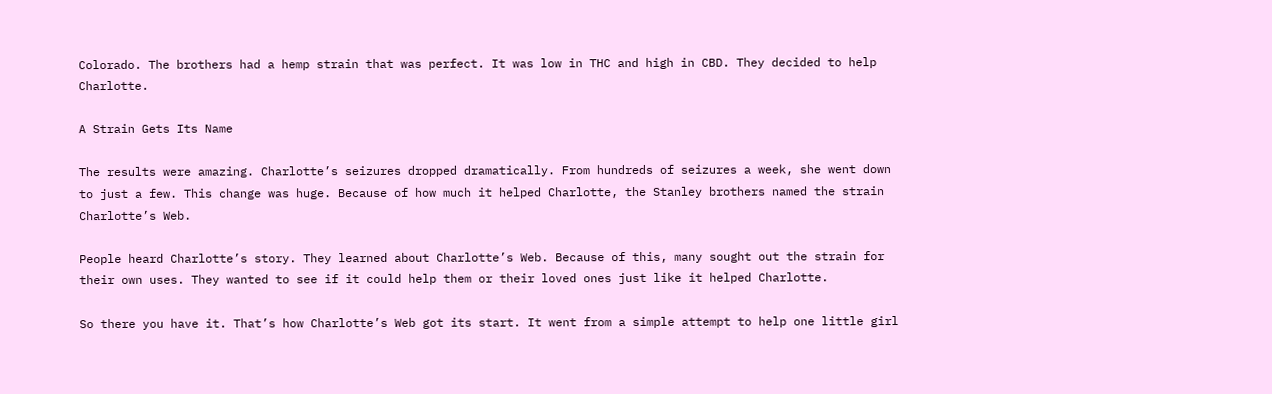Colorado. The brothers had a hemp strain that was perfect. It was low in THC and high in CBD. They decided to help Charlotte.

A Strain Gets Its Name

The results were amazing. Charlotte’s seizures dropped dramatically. From hundreds of seizures a week, she went down to just a few. This change was huge. Because of how much it helped Charlotte, the Stanley brothers named the strain Charlotte’s Web.

People heard Charlotte’s story. They learned about Charlotte’s Web. Because of this, many sought out the strain for their own uses. They wanted to see if it could help them or their loved ones just like it helped Charlotte.

So there you have it. That’s how Charlotte’s Web got its start. It went from a simple attempt to help one little girl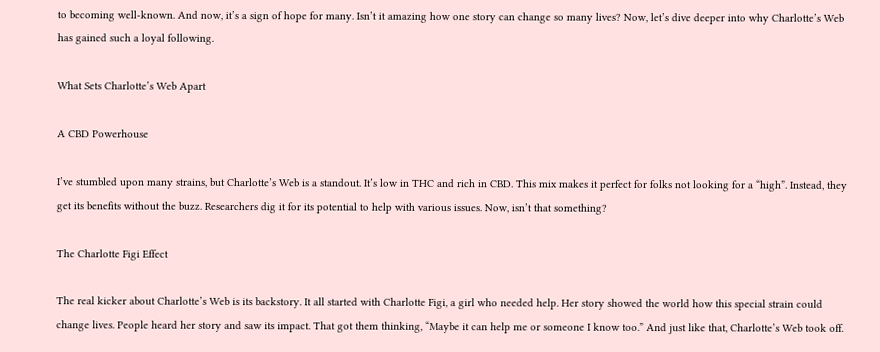to becoming well-known. And now, it’s a sign of hope for many. Isn’t it amazing how one story can change so many lives? Now, let’s dive deeper into why Charlotte’s Web has gained such a loyal following.

What Sets Charlotte’s Web Apart

A CBD Powerhouse

I’ve stumbled upon many strains, but Charlotte’s Web is a standout. It’s low in THC and rich in CBD. This mix makes it perfect for folks not looking for a “high”. Instead, they get its benefits without the buzz. Researchers dig it for its potential to help with various issues. Now, isn’t that something?

The Charlotte Figi Effect

The real kicker about Charlotte’s Web is its backstory. It all started with Charlotte Figi, a girl who needed help. Her story showed the world how this special strain could change lives. People heard her story and saw its impact. That got them thinking, “Maybe it can help me or someone I know too.” And just like that, Charlotte’s Web took off.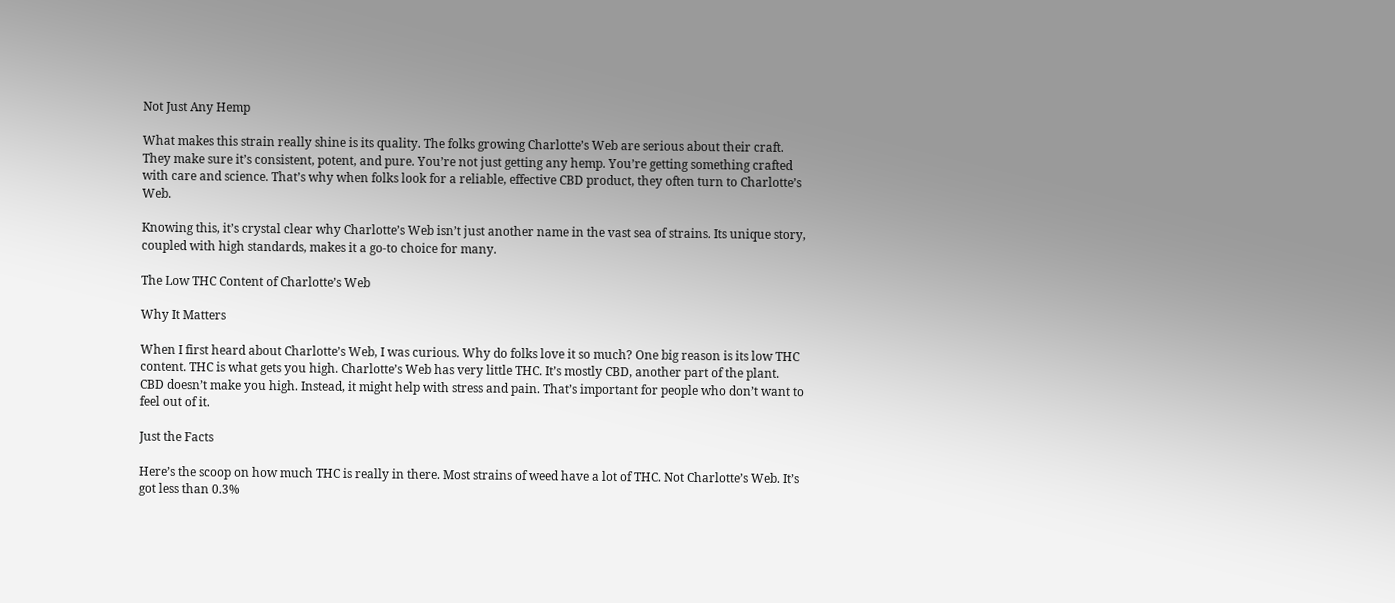Not Just Any Hemp

What makes this strain really shine is its quality. The folks growing Charlotte’s Web are serious about their craft. They make sure it’s consistent, potent, and pure. You’re not just getting any hemp. You’re getting something crafted with care and science. That’s why when folks look for a reliable, effective CBD product, they often turn to Charlotte’s Web.

Knowing this, it’s crystal clear why Charlotte’s Web isn’t just another name in the vast sea of strains. Its unique story, coupled with high standards, makes it a go-to choice for many.

The Low THC Content of Charlotte’s Web

Why It Matters

When I first heard about Charlotte’s Web, I was curious. Why do folks love it so much? One big reason is its low THC content. THC is what gets you high. Charlotte’s Web has very little THC. It’s mostly CBD, another part of the plant. CBD doesn’t make you high. Instead, it might help with stress and pain. That’s important for people who don’t want to feel out of it.

Just the Facts

Here’s the scoop on how much THC is really in there. Most strains of weed have a lot of THC. Not Charlotte’s Web. It’s got less than 0.3%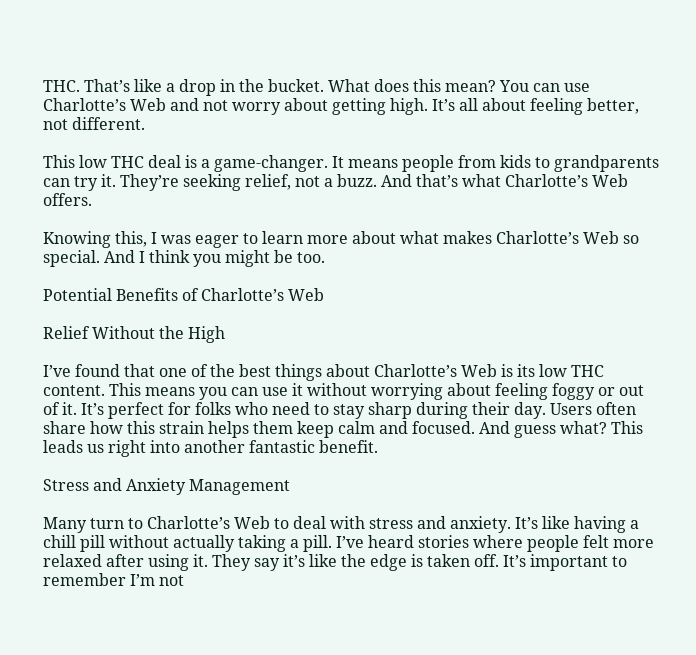THC. That’s like a drop in the bucket. What does this mean? You can use Charlotte’s Web and not worry about getting high. It’s all about feeling better, not different.

This low THC deal is a game-changer. It means people from kids to grandparents can try it. They’re seeking relief, not a buzz. And that’s what Charlotte’s Web offers.

Knowing this, I was eager to learn more about what makes Charlotte’s Web so special. And I think you might be too.

Potential Benefits of Charlotte’s Web

Relief Without the High

I’ve found that one of the best things about Charlotte’s Web is its low THC content. This means you can use it without worrying about feeling foggy or out of it. It’s perfect for folks who need to stay sharp during their day. Users often share how this strain helps them keep calm and focused. And guess what? This leads us right into another fantastic benefit.

Stress and Anxiety Management

Many turn to Charlotte’s Web to deal with stress and anxiety. It’s like having a chill pill without actually taking a pill. I’ve heard stories where people felt more relaxed after using it. They say it’s like the edge is taken off. It’s important to remember I’m not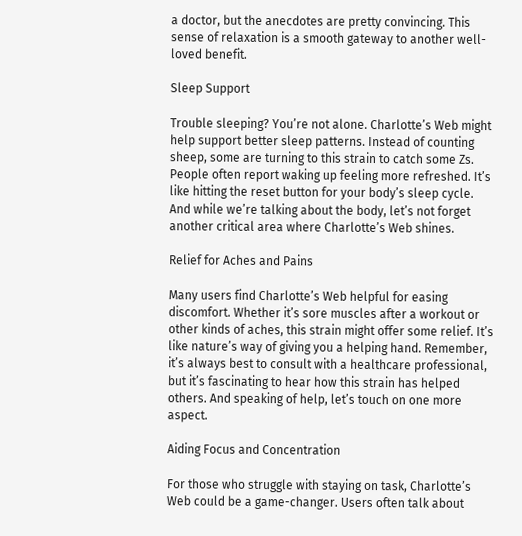a doctor, but the anecdotes are pretty convincing. This sense of relaxation is a smooth gateway to another well-loved benefit.

Sleep Support

Trouble sleeping? You’re not alone. Charlotte’s Web might help support better sleep patterns. Instead of counting sheep, some are turning to this strain to catch some Zs. People often report waking up feeling more refreshed. It’s like hitting the reset button for your body’s sleep cycle. And while we’re talking about the body, let’s not forget another critical area where Charlotte’s Web shines.

Relief for Aches and Pains

Many users find Charlotte’s Web helpful for easing discomfort. Whether it’s sore muscles after a workout or other kinds of aches, this strain might offer some relief. It’s like nature’s way of giving you a helping hand. Remember, it’s always best to consult with a healthcare professional, but it’s fascinating to hear how this strain has helped others. And speaking of help, let’s touch on one more aspect.

Aiding Focus and Concentration

For those who struggle with staying on task, Charlotte’s Web could be a game-changer. Users often talk about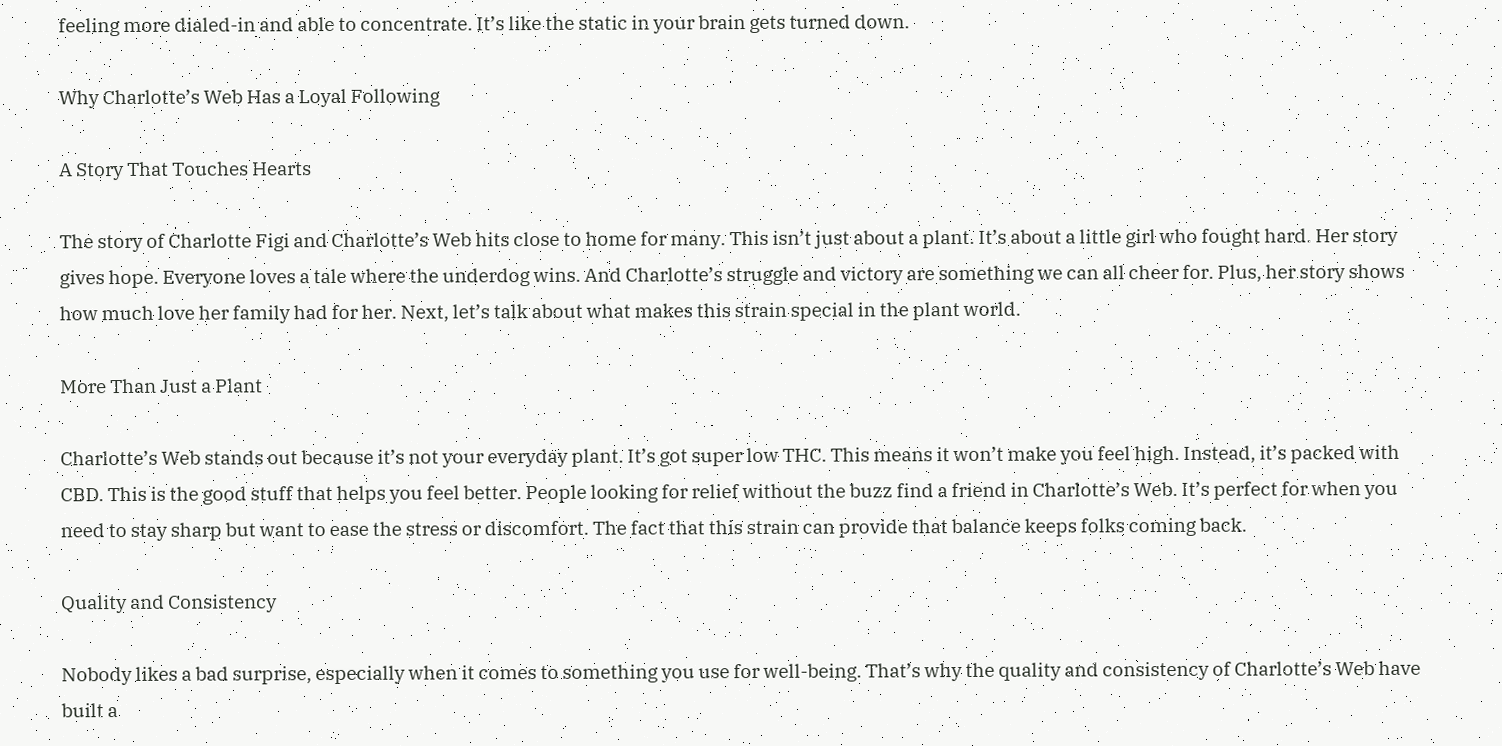feeling more dialed-in and able to concentrate. It’s like the static in your brain gets turned down.

Why Charlotte’s Web Has a Loyal Following

A Story That Touches Hearts

The story of Charlotte Figi and Charlotte’s Web hits close to home for many. This isn’t just about a plant. It’s about a little girl who fought hard. Her story gives hope. Everyone loves a tale where the underdog wins. And Charlotte’s struggle and victory are something we can all cheer for. Plus, her story shows how much love her family had for her. Next, let’s talk about what makes this strain special in the plant world.

More Than Just a Plant

Charlotte’s Web stands out because it’s not your everyday plant. It’s got super low THC. This means it won’t make you feel high. Instead, it’s packed with CBD. This is the good stuff that helps you feel better. People looking for relief without the buzz find a friend in Charlotte’s Web. It’s perfect for when you need to stay sharp but want to ease the stress or discomfort. The fact that this strain can provide that balance keeps folks coming back.

Quality and Consistency

Nobody likes a bad surprise, especially when it comes to something you use for well-being. That’s why the quality and consistency of Charlotte’s Web have built a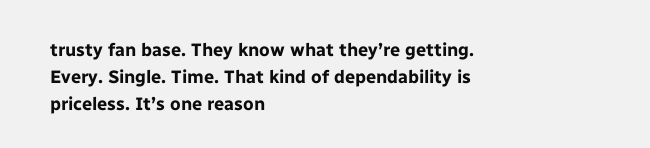trusty fan base. They know what they’re getting. Every. Single. Time. That kind of dependability is priceless. It’s one reason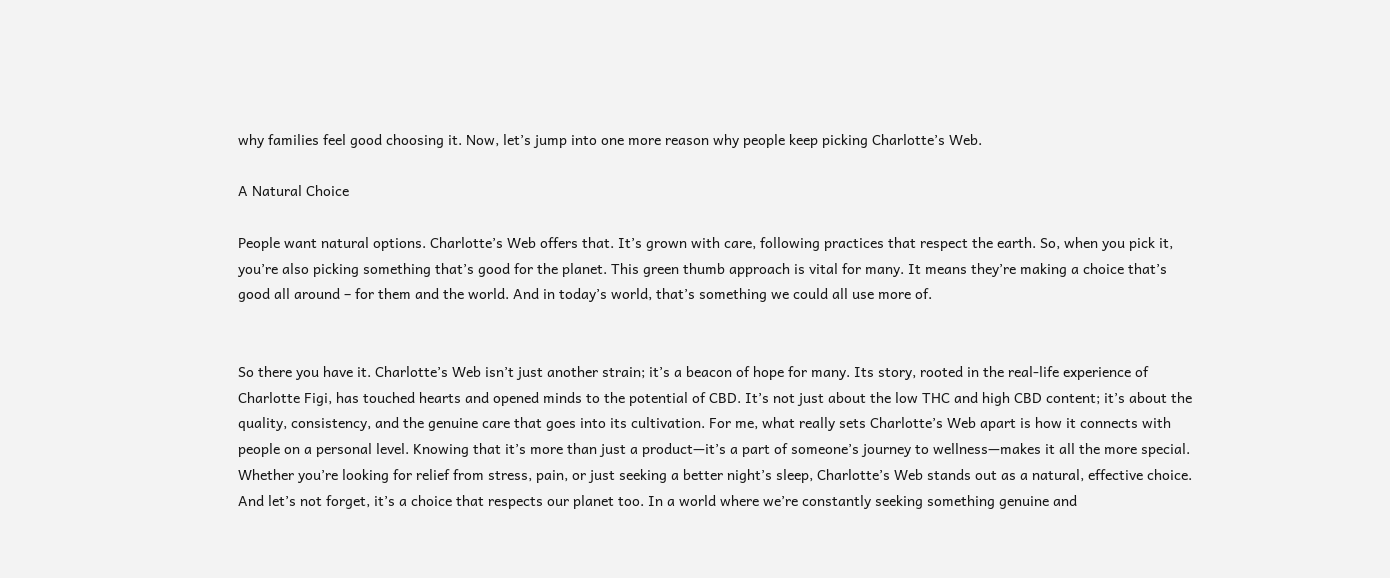why families feel good choosing it. Now, let’s jump into one more reason why people keep picking Charlotte’s Web.

A Natural Choice

People want natural options. Charlotte’s Web offers that. It’s grown with care, following practices that respect the earth. So, when you pick it, you’re also picking something that’s good for the planet. This green thumb approach is vital for many. It means they’re making a choice that’s good all around – for them and the world. And in today’s world, that’s something we could all use more of.


So there you have it. Charlotte’s Web isn’t just another strain; it’s a beacon of hope for many. Its story, rooted in the real-life experience of Charlotte Figi, has touched hearts and opened minds to the potential of CBD. It’s not just about the low THC and high CBD content; it’s about the quality, consistency, and the genuine care that goes into its cultivation. For me, what really sets Charlotte’s Web apart is how it connects with people on a personal level. Knowing that it’s more than just a product—it’s a part of someone’s journey to wellness—makes it all the more special. Whether you’re looking for relief from stress, pain, or just seeking a better night’s sleep, Charlotte’s Web stands out as a natural, effective choice. And let’s not forget, it’s a choice that respects our planet too. In a world where we’re constantly seeking something genuine and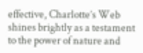effective, Charlotte’s Web shines brightly as a testament to the power of nature and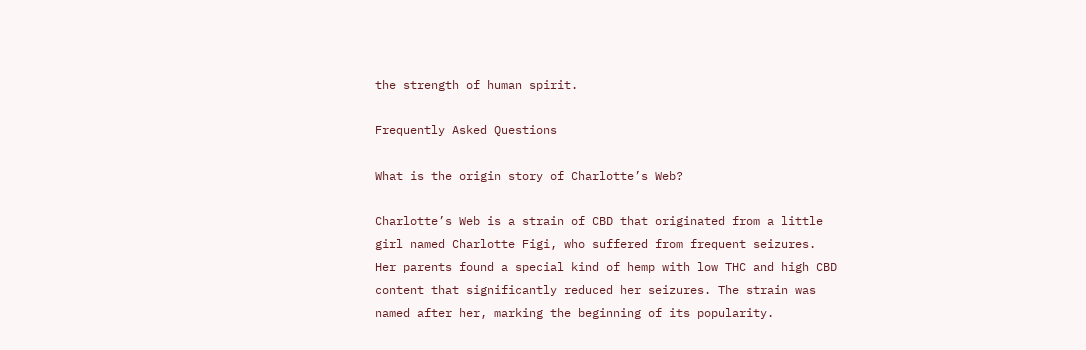the strength of human spirit.

Frequently Asked Questions

What is the origin story of Charlotte’s Web?

Charlotte’s Web is a strain of CBD that originated from a little girl named Charlotte Figi, who suffered from frequent seizures. Her parents found a special kind of hemp with low THC and high CBD content that significantly reduced her seizures. The strain was named after her, marking the beginning of its popularity.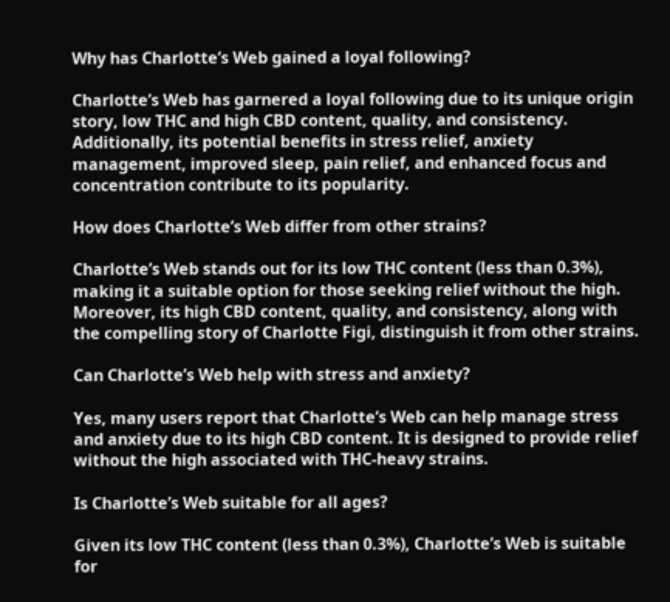Why has Charlotte’s Web gained a loyal following?

Charlotte’s Web has garnered a loyal following due to its unique origin story, low THC and high CBD content, quality, and consistency. Additionally, its potential benefits in stress relief, anxiety management, improved sleep, pain relief, and enhanced focus and concentration contribute to its popularity.

How does Charlotte’s Web differ from other strains?

Charlotte’s Web stands out for its low THC content (less than 0.3%), making it a suitable option for those seeking relief without the high. Moreover, its high CBD content, quality, and consistency, along with the compelling story of Charlotte Figi, distinguish it from other strains.

Can Charlotte’s Web help with stress and anxiety?

Yes, many users report that Charlotte’s Web can help manage stress and anxiety due to its high CBD content. It is designed to provide relief without the high associated with THC-heavy strains.

Is Charlotte’s Web suitable for all ages?

Given its low THC content (less than 0.3%), Charlotte’s Web is suitable for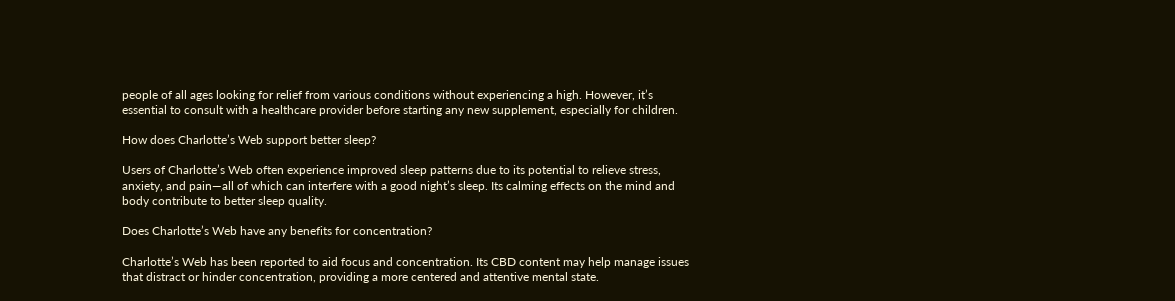people of all ages looking for relief from various conditions without experiencing a high. However, it’s essential to consult with a healthcare provider before starting any new supplement, especially for children.

How does Charlotte’s Web support better sleep?

Users of Charlotte’s Web often experience improved sleep patterns due to its potential to relieve stress, anxiety, and pain—all of which can interfere with a good night’s sleep. Its calming effects on the mind and body contribute to better sleep quality.

Does Charlotte’s Web have any benefits for concentration?

Charlotte’s Web has been reported to aid focus and concentration. Its CBD content may help manage issues that distract or hinder concentration, providing a more centered and attentive mental state.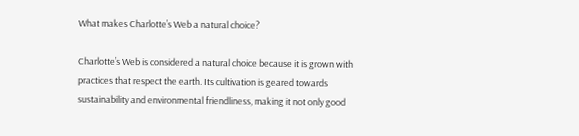What makes Charlotte’s Web a natural choice?

Charlotte’s Web is considered a natural choice because it is grown with practices that respect the earth. Its cultivation is geared towards sustainability and environmental friendliness, making it not only good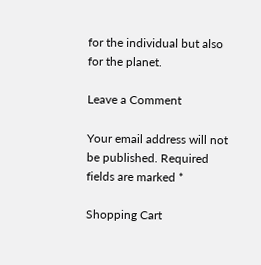for the individual but also for the planet.

Leave a Comment

Your email address will not be published. Required fields are marked *

Shopping Cart